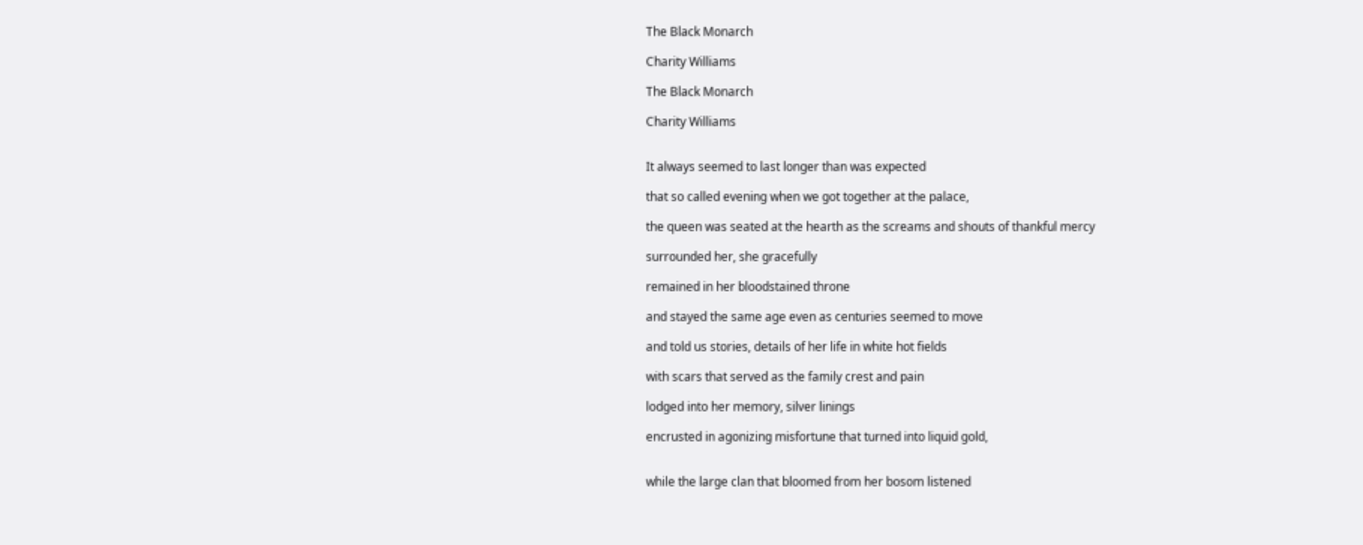The Black Monarch

Charity Williams

The Black Monarch

Charity Williams


It always seemed to last longer than was expected

that so called evening when we got together at the palace,

the queen was seated at the hearth as the screams and shouts of thankful mercy

surrounded her, she gracefully

remained in her bloodstained throne

and stayed the same age even as centuries seemed to move

and told us stories, details of her life in white hot fields

with scars that served as the family crest and pain

lodged into her memory, silver linings

encrusted in agonizing misfortune that turned into liquid gold,


while the large clan that bloomed from her bosom listened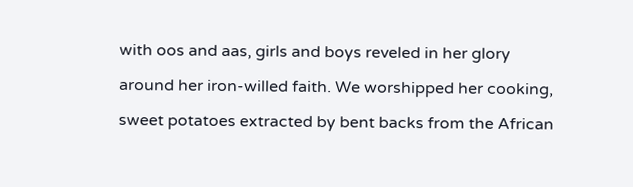with oos and aas, girls and boys reveled in her glory

around her iron-willed faith. We worshipped her cooking,

sweet potatoes extracted by bent backs from the African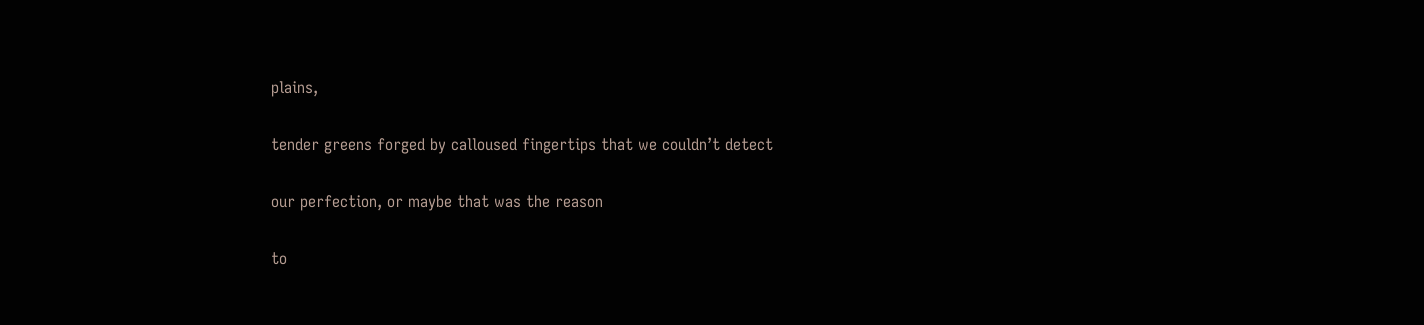plains,

tender greens forged by calloused fingertips that we couldn’t detect

our perfection, or maybe that was the reason

to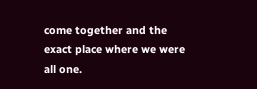come together and the exact place where we were all one.